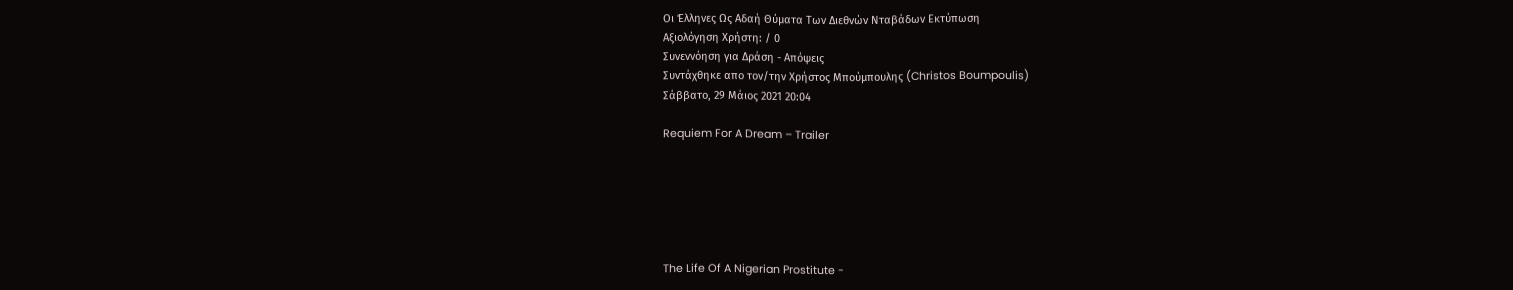Οι Έλληνες Ως Αδαή Θύματα Των Διεθνών Νταβάδων Εκτύπωση
Αξιολόγηση Χρήστη: / 0
Συνεννόηση για Δράση - Απόψεις
Συντάχθηκε απο τον/την Χρήστος Μπούμπουλης (Christos Boumpoulis)
Σάββατο, 29 Μάιος 2021 20:04

Requiem For A Dream – Trailer






The Life Of A Nigerian Prostitute -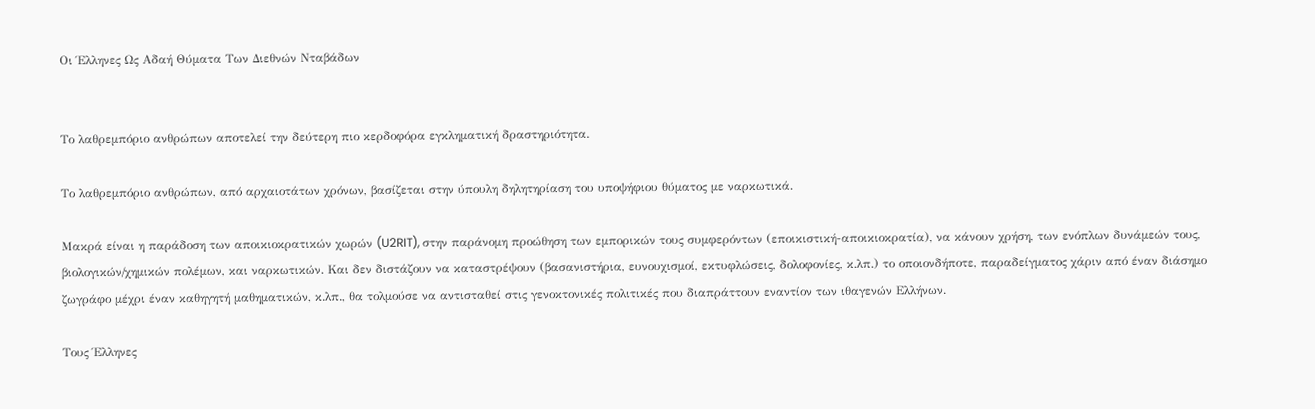Οι Έλληνες Ως Αδαή Θύματα Των Διεθνών Νταβάδων


Το λαθρεμπόριο ανθρώπων αποτελεί την δεύτερη πιο κερδοφόρα εγκληματική δραστηριότητα.

Το λαθρεμπόριο ανθρώπων, από αρχαιοτάτων χρόνων, βασίζεται στην ύπουλη δηλητηρίαση του υποψήφιου θύματος με ναρκωτικά.

Μακρά είναι η παράδοση των αποικιοκρατικών χωρών (U2RIT), στην παράνομη προώθηση των εμπορικών τους συμφερόντων (εποικιστική-αποικιοκρατία), να κάνουν χρήση, των ενόπλων δυνάμεών τους, βιολογικών/χημικών πολέμων, και ναρκωτικών. Και δεν διστάζουν να καταστρέψουν (βασανιστήρια, ευνουχισμοί, εκτυφλώσεις, δολοφονίες, κ.λπ.) το οποιονδήποτε, παραδείγματος χάριν από έναν διάσημο ζωγράφο μέχρι έναν καθηγητή μαθηματικών, κ.λπ., θα τολμούσε να αντισταθεί στις γενοκτονικές πολιτικές που διαπράττουν εναντίον των ιθαγενών Ελλήνων.

Τους Έλληνες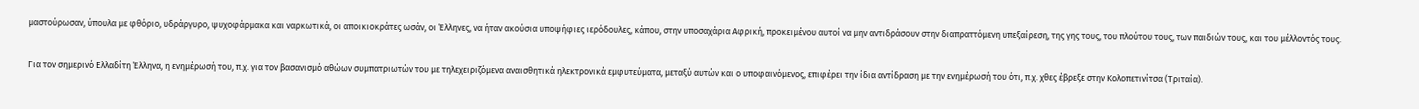μαστούρωσαν, ύπουλα με φθόριο, υδράργυρο, ψυχοφάρμακα και ναρκωτικά, οι αποικιοκράτες ωσάν, οι Έλληνες, να ήταν ακούσια υποψήφιες ιερόδουλες, κάπου, στην υποσαχάρια Αφρική, προκειμένου αυτοί να μην αντιδράσουν στην διαπραττόμενη υπεξαίρεση, της γης τους, του πλούτου τους, των παιδιών τους, και του μέλλοντός τους.

Για τον σημερινό Ελλαδίτη Έλληνα, η ενημέρωσή του, π.χ. για τον βασανισμό αθώων συμπατριωτών του με τηλεχειριζόμενα αναισθητικά ηλεκτρονικά εμφυτεύματα, μεταξύ αυτών και ο υποφαινόμενος, επιφέρει την ίδια αντίδραση με την ενημέρωσή του ότι, π.χ. χθες έβρεξε στην Κολοπετινίτσα (Τριταία).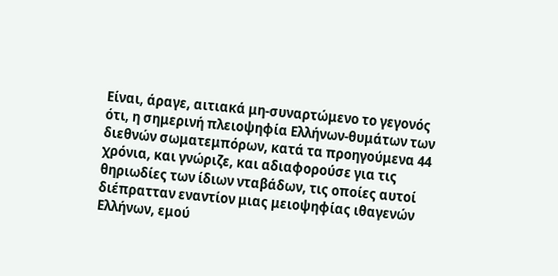Είναι, άραγε, αιτιακά μη-συναρτώμενο το γεγονός ότι, η σημερινή πλειοψηφία Ελλήνων-θυμάτων των διεθνών σωματεμπόρων, κατά τα προηγούμενα 44 χρόνια, και γνώριζε, και αδιαφορούσε για τις θηριωδίες των ίδιων νταβάδων, τις οποίες αυτοί διέπρατταν εναντίον μιας μειοψηφίας ιθαγενών Ελλήνων, εμού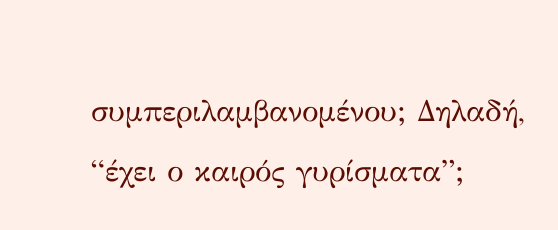συμπεριλαμβανομένου; Δηλαδή, “έχει ο καιρός γυρίσματα”;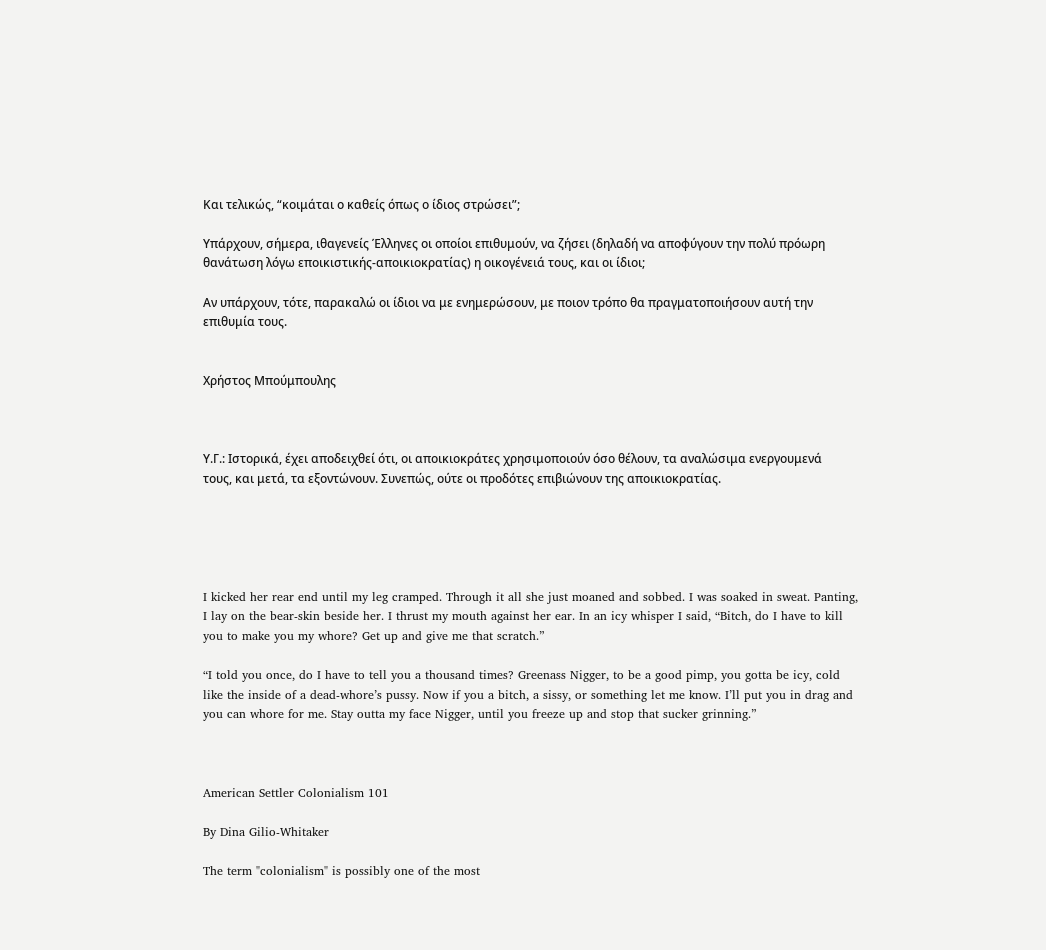Και τελικώς, “κοιμάται ο καθείς όπως ο ίδιος στρώσει”;

Υπάρχουν, σήμερα, ιθαγενείς Έλληνες οι οποίοι επιθυμούν, να ζήσει (δηλαδή να αποφύγουν την πολύ πρόωρη θανάτωση λόγω εποικιστικής-αποικιοκρατίας) η οικογένειά τους, και οι ίδιοι;

Αν υπάρχουν, τότε, παρακαλώ οι ίδιοι να με ενημερώσουν, με ποιον τρόπο θα πραγματοποιήσουν αυτή την επιθυμία τους.


Χρήστος Μπούμπουλης



Υ.Γ.: Ιστορικά, έχει αποδειχθεί ότι, οι αποικιοκράτες χρησιμοποιούν όσο θέλουν, τα αναλώσιμα ενεργουμενά τους, και μετά, τα εξοντώνουν. Συνεπώς, ούτε οι προδότες επιβιώνουν της αποικιοκρατίας.





I kicked her rear end until my leg cramped. Through it all she just moaned and sobbed. I was soaked in sweat. Panting, I lay on the bear-skin beside her. I thrust my mouth against her ear. In an icy whisper I said, “Bitch, do I have to kill you to make you my whore? Get up and give me that scratch.”

“I told you once, do I have to tell you a thousand times? Greenass Nigger, to be a good pimp, you gotta be icy, cold like the inside of a dead-whore’s pussy. Now if you a bitch, a sissy, or something let me know. I’ll put you in drag and you can whore for me. Stay outta my face Nigger, until you freeze up and stop that sucker grinning.”



American Settler Colonialism 101

By Dina Gilio-Whitaker

The term "colonialism" is possibly one of the most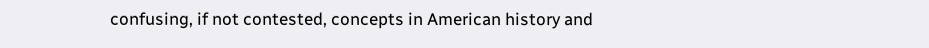confusing, if not contested, concepts in American history and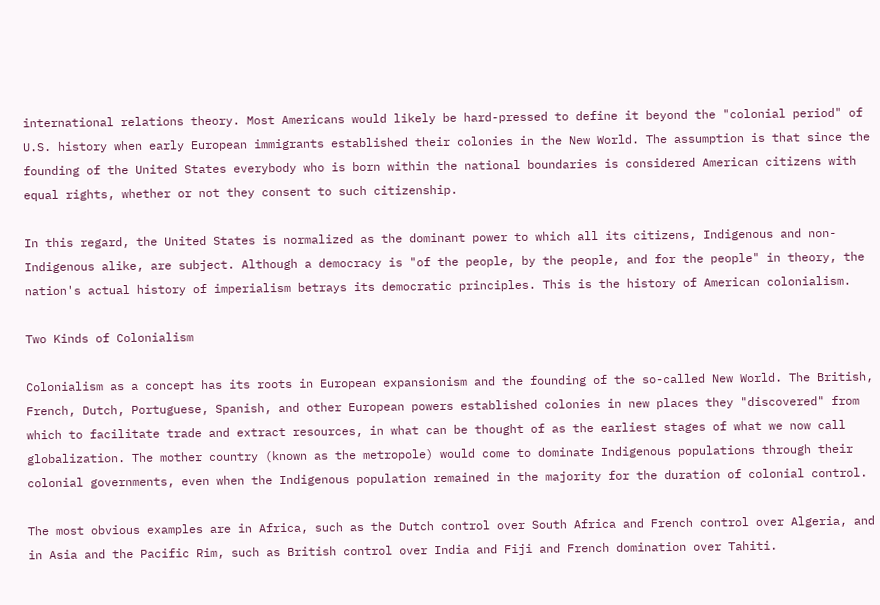international relations theory. Most Americans would likely be hard-pressed to define it beyond the "colonial period" of U.S. history when early European immigrants established their colonies in the New World. The assumption is that since the founding of the United States everybody who is born within the national boundaries is considered American citizens with equal rights, whether or not they consent to such citizenship.

In this regard, the United States is normalized as the dominant power to which all its citizens, Indigenous and non-Indigenous alike, are subject. Although a democracy is "of the people, by the people, and for the people" in theory, the nation's actual history of imperialism betrays its democratic principles. This is the history of American colonialism.

Two Kinds of Colonialism

Colonialism as a concept has its roots in European expansionism and the founding of the so-called New World. The British, French, Dutch, Portuguese, Spanish, and other European powers established colonies in new places they "discovered" from which to facilitate trade and extract resources, in what can be thought of as the earliest stages of what we now call globalization. The mother country (known as the metropole) would come to dominate Indigenous populations through their colonial governments, even when the Indigenous population remained in the majority for the duration of colonial control.

The most obvious examples are in Africa, such as the Dutch control over South Africa and French control over Algeria, and in Asia and the Pacific Rim, such as British control over India and Fiji and French domination over Tahiti.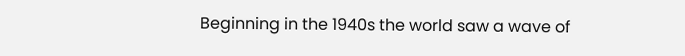Beginning in the 1940s the world saw a wave of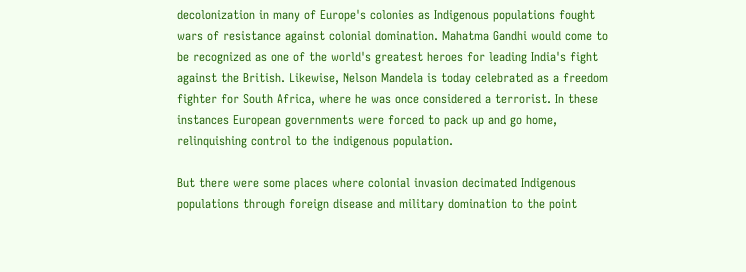decolonization in many of Europe's colonies as Indigenous populations fought wars of resistance against colonial domination. Mahatma Gandhi would come to be recognized as one of the world's greatest heroes for leading India's fight against the British. Likewise, Nelson Mandela is today celebrated as a freedom fighter for South Africa, where he was once considered a terrorist. In these instances European governments were forced to pack up and go home, relinquishing control to the indigenous population.

But there were some places where colonial invasion decimated Indigenous populations through foreign disease and military domination to the point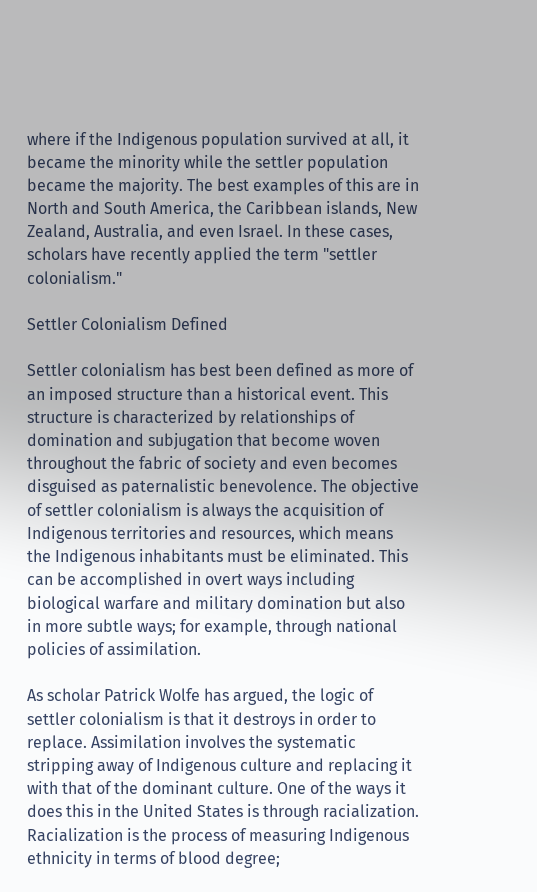where if the Indigenous population survived at all, it became the minority while the settler population became the majority. The best examples of this are in North and South America, the Caribbean islands, New Zealand, Australia, and even Israel. In these cases, scholars have recently applied the term "settler colonialism."

Settler Colonialism Defined

Settler colonialism has best been defined as more of an imposed structure than a historical event. This structure is characterized by relationships of domination and subjugation that become woven throughout the fabric of society and even becomes disguised as paternalistic benevolence. The objective of settler colonialism is always the acquisition of Indigenous territories and resources, which means the Indigenous inhabitants must be eliminated. This can be accomplished in overt ways including biological warfare and military domination but also in more subtle ways; for example, through national policies of assimilation.

As scholar Patrick Wolfe has argued, the logic of settler colonialism is that it destroys in order to replace. Assimilation involves the systematic stripping away of Indigenous culture and replacing it with that of the dominant culture. One of the ways it does this in the United States is through racialization. Racialization is the process of measuring Indigenous ethnicity in terms of blood degree;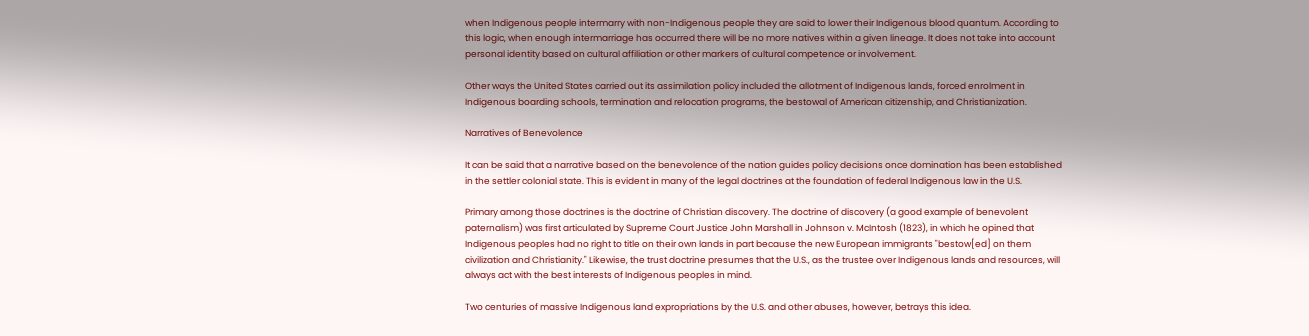when Indigenous people intermarry with non-Indigenous people they are said to lower their Indigenous blood quantum. According to this logic, when enough intermarriage has occurred there will be no more natives within a given lineage. It does not take into account personal identity based on cultural affiliation or other markers of cultural competence or involvement.

Other ways the United States carried out its assimilation policy included the allotment of Indigenous lands, forced enrolment in Indigenous boarding schools, termination and relocation programs, the bestowal of American citizenship, and Christianization.

Narratives of Benevolence

It can be said that a narrative based on the benevolence of the nation guides policy decisions once domination has been established in the settler colonial state. This is evident in many of the legal doctrines at the foundation of federal Indigenous law in the U.S.

Primary among those doctrines is the doctrine of Christian discovery. The doctrine of discovery (a good example of benevolent paternalism) was first articulated by Supreme Court Justice John Marshall in Johnson v. McIntosh (1823), in which he opined that Indigenous peoples had no right to title on their own lands in part because the new European immigrants "bestow[ed] on them civilization and Christianity." Likewise, the trust doctrine presumes that the U.S., as the trustee over Indigenous lands and resources, will always act with the best interests of Indigenous peoples in mind.

Two centuries of massive Indigenous land expropriations by the U.S. and other abuses, however, betrays this idea.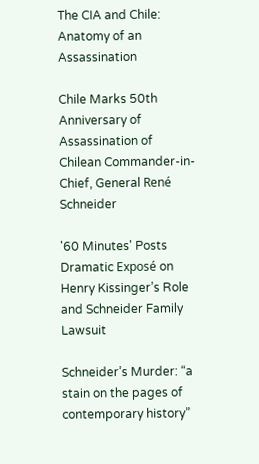The CIA and Chile: Anatomy of an Assassination

Chile Marks 50th Anniversary of Assassination of Chilean Commander-in-Chief, General René Schneider

'60 Minutes' Posts Dramatic Exposé on Henry Kissinger’s Role and Schneider Family Lawsuit

Schneider’s Murder: “a stain on the pages of contemporary history”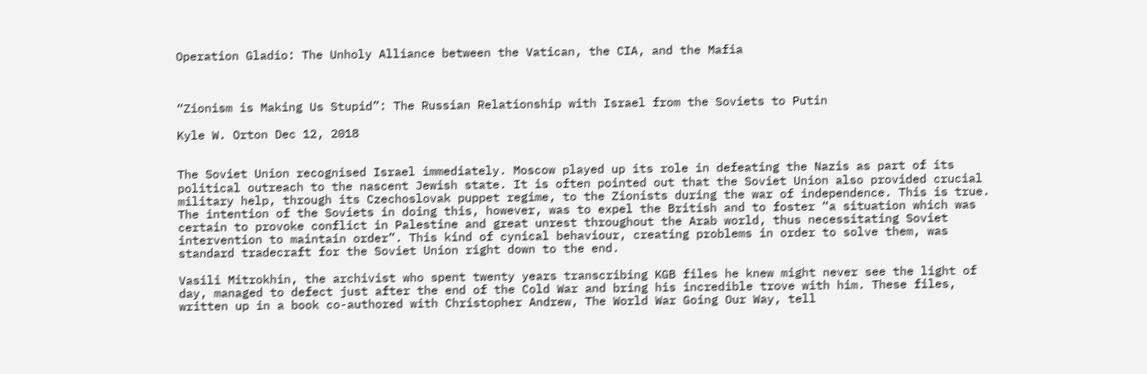Operation Gladio: The Unholy Alliance between the Vatican, the CIA, and the Mafia



“Zionism is Making Us Stupid”: The Russian Relationship with Israel from the Soviets to Putin

Kyle W. Orton Dec 12, 2018


The Soviet Union recognised Israel immediately. Moscow played up its role in defeating the Nazis as part of its political outreach to the nascent Jewish state. It is often pointed out that the Soviet Union also provided crucial military help, through its Czechoslovak puppet regime, to the Zionists during the war of independence. This is true. The intention of the Soviets in doing this, however, was to expel the British and to foster “a situation which was certain to provoke conflict in Palestine and great unrest throughout the Arab world, thus necessitating Soviet intervention to maintain order”. This kind of cynical behaviour, creating problems in order to solve them, was standard tradecraft for the Soviet Union right down to the end.

Vasili Mitrokhin, the archivist who spent twenty years transcribing KGB files he knew might never see the light of day, managed to defect just after the end of the Cold War and bring his incredible trove with him. These files, written up in a book co-authored with Christopher Andrew, The World War Going Our Way, tell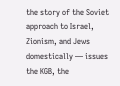the story of the Soviet approach to Israel, Zionism, and Jews domestically — issues the KGB, the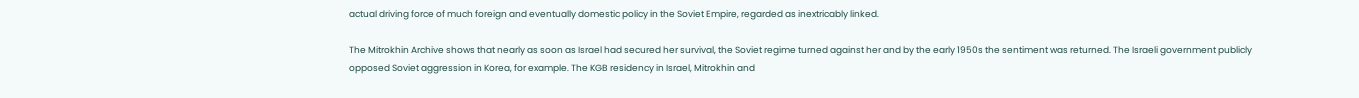actual driving force of much foreign and eventually domestic policy in the Soviet Empire, regarded as inextricably linked.

The Mitrokhin Archive shows that nearly as soon as Israel had secured her survival, the Soviet regime turned against her and by the early 1950s the sentiment was returned. The Israeli government publicly opposed Soviet aggression in Korea, for example. The KGB residency in Israel, Mitrokhin and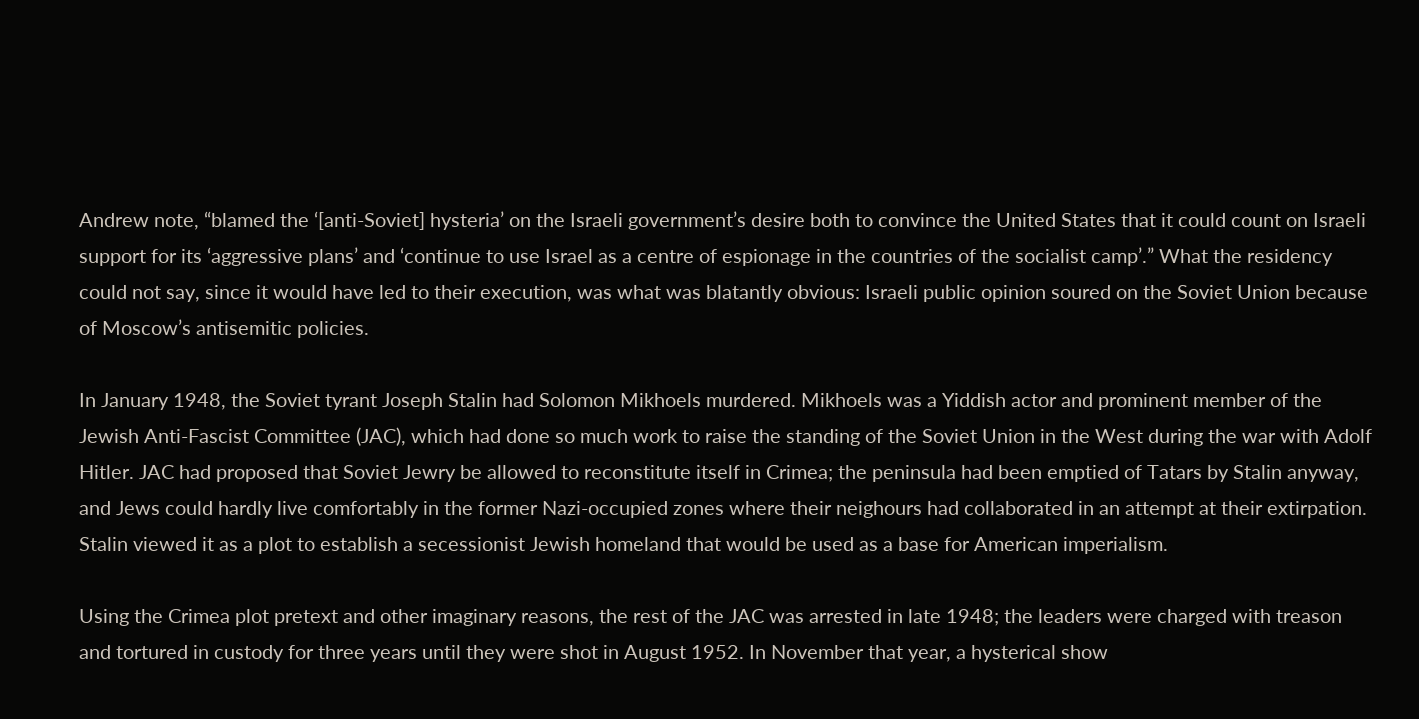Andrew note, “blamed the ‘[anti-Soviet] hysteria’ on the Israeli government’s desire both to convince the United States that it could count on Israeli support for its ‘aggressive plans’ and ‘continue to use Israel as a centre of espionage in the countries of the socialist camp’.” What the residency could not say, since it would have led to their execution, was what was blatantly obvious: Israeli public opinion soured on the Soviet Union because of Moscow’s antisemitic policies.

In January 1948, the Soviet tyrant Joseph Stalin had Solomon Mikhoels murdered. Mikhoels was a Yiddish actor and prominent member of the Jewish Anti-Fascist Committee (JAC), which had done so much work to raise the standing of the Soviet Union in the West during the war with Adolf Hitler. JAC had proposed that Soviet Jewry be allowed to reconstitute itself in Crimea; the peninsula had been emptied of Tatars by Stalin anyway, and Jews could hardly live comfortably in the former Nazi-occupied zones where their neighours had collaborated in an attempt at their extirpation. Stalin viewed it as a plot to establish a secessionist Jewish homeland that would be used as a base for American imperialism.

Using the Crimea plot pretext and other imaginary reasons, the rest of the JAC was arrested in late 1948; the leaders were charged with treason and tortured in custody for three years until they were shot in August 1952. In November that year, a hysterical show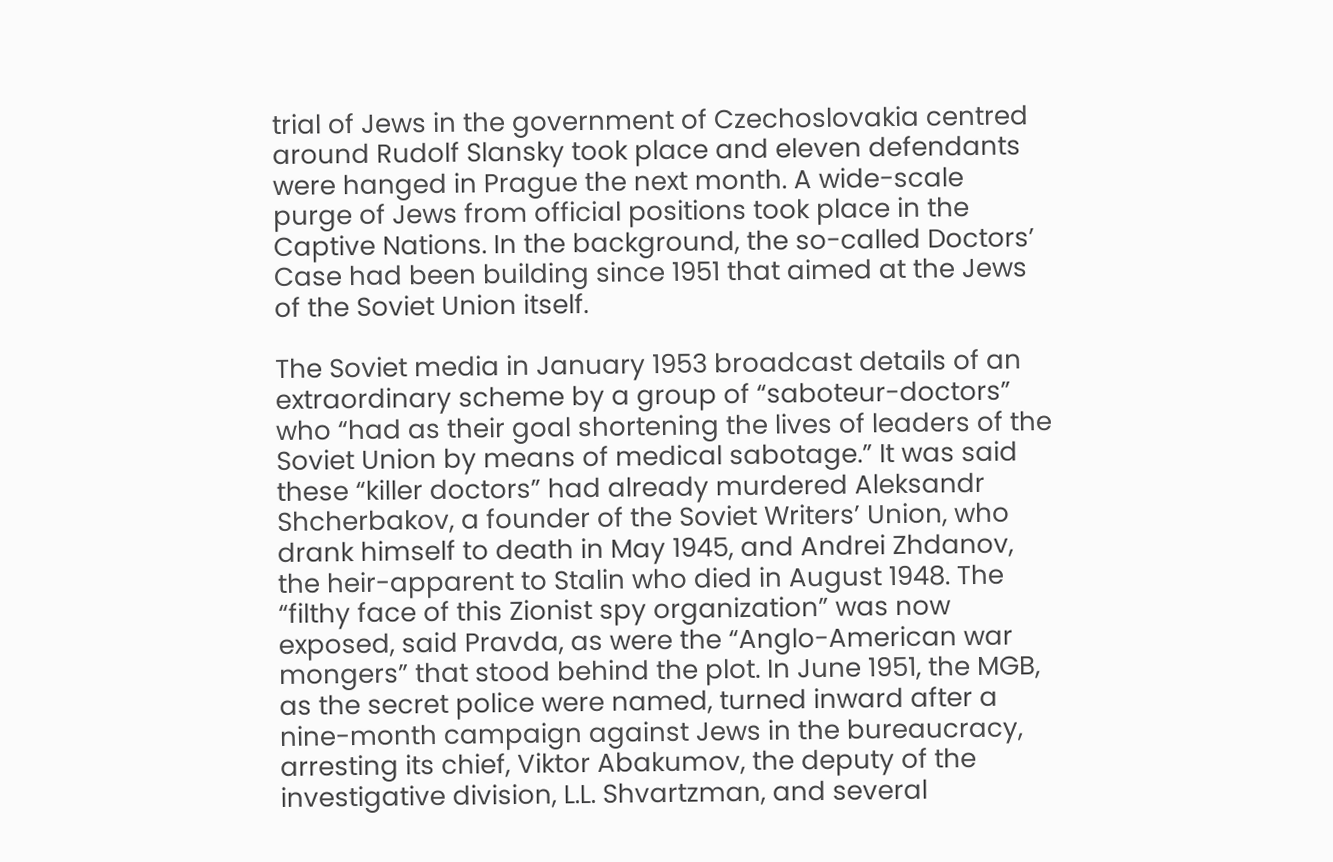trial of Jews in the government of Czechoslovakia centred around Rudolf Slansky took place and eleven defendants were hanged in Prague the next month. A wide-scale purge of Jews from official positions took place in the Captive Nations. In the background, the so-called Doctors’ Case had been building since 1951 that aimed at the Jews of the Soviet Union itself.

The Soviet media in January 1953 broadcast details of an extraordinary scheme by a group of “saboteur-doctors” who “had as their goal shortening the lives of leaders of the Soviet Union by means of medical sabotage.” It was said these “killer doctors” had already murdered Aleksandr Shcherbakov, a founder of the Soviet Writers’ Union, who drank himself to death in May 1945, and Andrei Zhdanov, the heir-apparent to Stalin who died in August 1948. The “filthy face of this Zionist spy organization” was now exposed, said Pravda, as were the “Anglo-American war mongers” that stood behind the plot. In June 1951, the MGB, as the secret police were named, turned inward after a nine-month campaign against Jews in the bureaucracy, arresting its chief, Viktor Abakumov, the deputy of the investigative division, L.L. Shvartzman, and several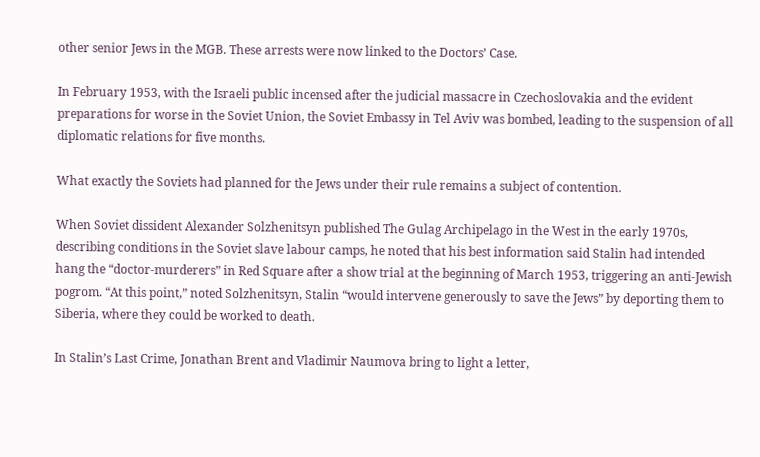other senior Jews in the MGB. These arrests were now linked to the Doctors’ Case.

In February 1953, with the Israeli public incensed after the judicial massacre in Czechoslovakia and the evident preparations for worse in the Soviet Union, the Soviet Embassy in Tel Aviv was bombed, leading to the suspension of all diplomatic relations for five months.

What exactly the Soviets had planned for the Jews under their rule remains a subject of contention.

When Soviet dissident Alexander Solzhenitsyn published The Gulag Archipelago in the West in the early 1970s, describing conditions in the Soviet slave labour camps, he noted that his best information said Stalin had intended hang the “doctor-murderers” in Red Square after a show trial at the beginning of March 1953, triggering an anti-Jewish pogrom. “At this point,” noted Solzhenitsyn, Stalin “would intervene generously to save the Jews” by deporting them to Siberia, where they could be worked to death.

In Stalin’s Last Crime, Jonathan Brent and Vladimir Naumova bring to light a letter,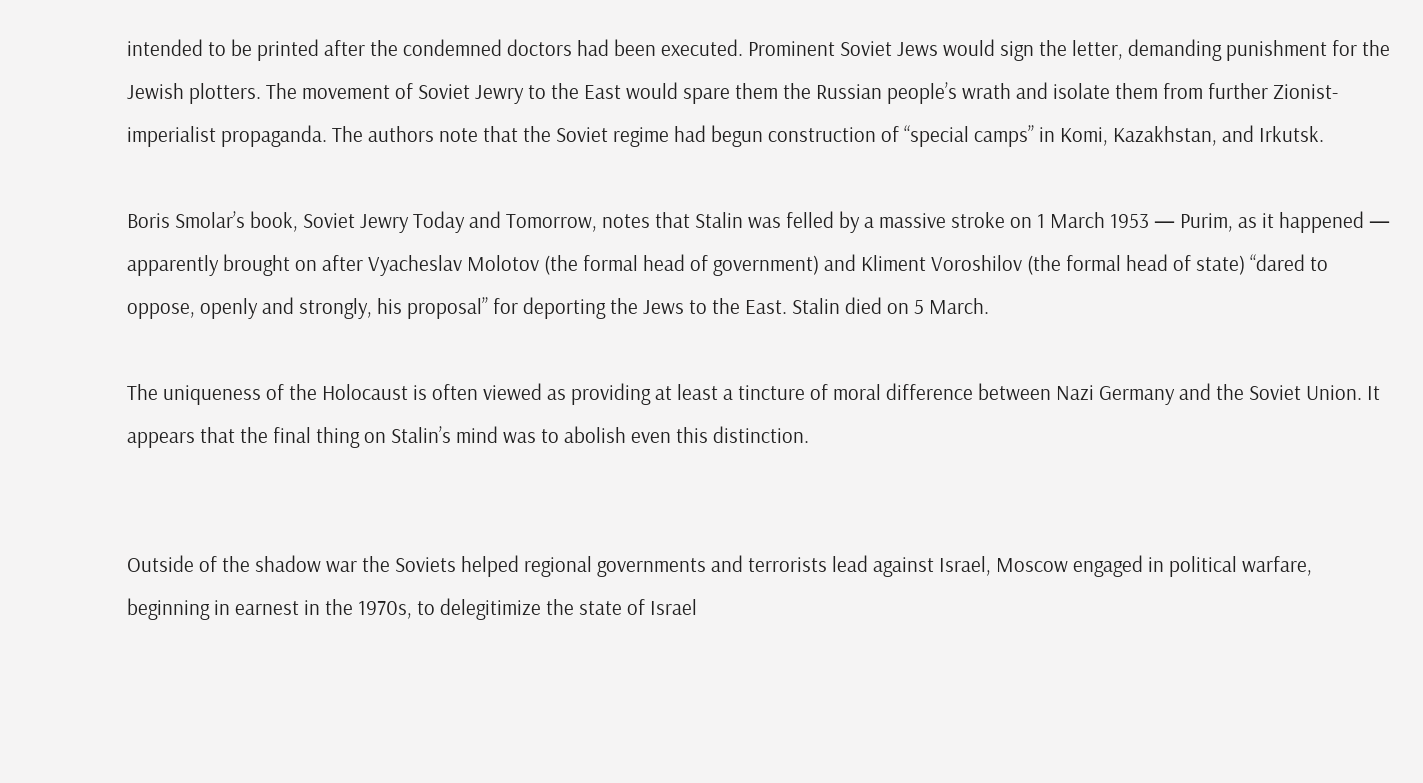intended to be printed after the condemned doctors had been executed. Prominent Soviet Jews would sign the letter, demanding punishment for the Jewish plotters. The movement of Soviet Jewry to the East would spare them the Russian people’s wrath and isolate them from further Zionist-imperialist propaganda. The authors note that the Soviet regime had begun construction of “special camps” in Komi, Kazakhstan, and Irkutsk.

Boris Smolar’s book, Soviet Jewry Today and Tomorrow, notes that Stalin was felled by a massive stroke on 1 March 1953 — Purim, as it happened — apparently brought on after Vyacheslav Molotov (the formal head of government) and Kliment Voroshilov (the formal head of state) “dared to oppose, openly and strongly, his proposal” for deporting the Jews to the East. Stalin died on 5 March.

The uniqueness of the Holocaust is often viewed as providing at least a tincture of moral difference between Nazi Germany and the Soviet Union. It appears that the final thing on Stalin’s mind was to abolish even this distinction.


Outside of the shadow war the Soviets helped regional governments and terrorists lead against Israel, Moscow engaged in political warfare, beginning in earnest in the 1970s, to delegitimize the state of Israel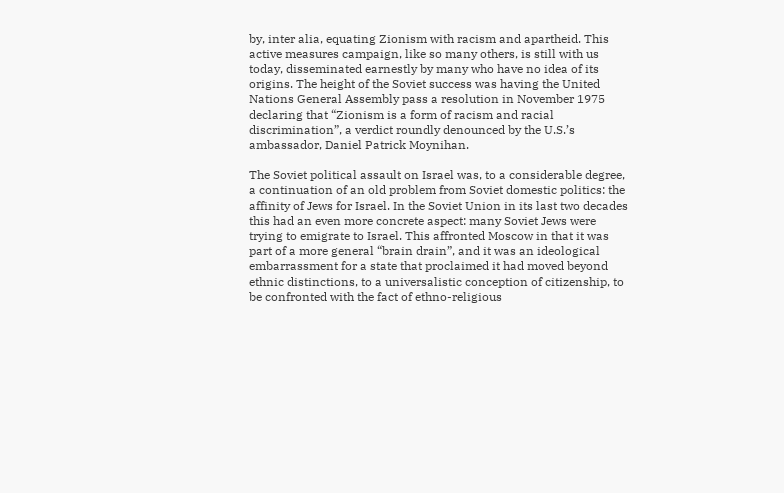by, inter alia, equating Zionism with racism and apartheid. This active measures campaign, like so many others, is still with us today, disseminated earnestly by many who have no idea of its origins. The height of the Soviet success was having the United Nations General Assembly pass a resolution in November 1975 declaring that “Zionism is a form of racism and racial discrimination”, a verdict roundly denounced by the U.S.’s ambassador, Daniel Patrick Moynihan.

The Soviet political assault on Israel was, to a considerable degree, a continuation of an old problem from Soviet domestic politics: the affinity of Jews for Israel. In the Soviet Union in its last two decades this had an even more concrete aspect: many Soviet Jews were trying to emigrate to Israel. This affronted Moscow in that it was part of a more general “brain drain”, and it was an ideological embarrassment for a state that proclaimed it had moved beyond ethnic distinctions, to a universalistic conception of citizenship, to be confronted with the fact of ethno-religious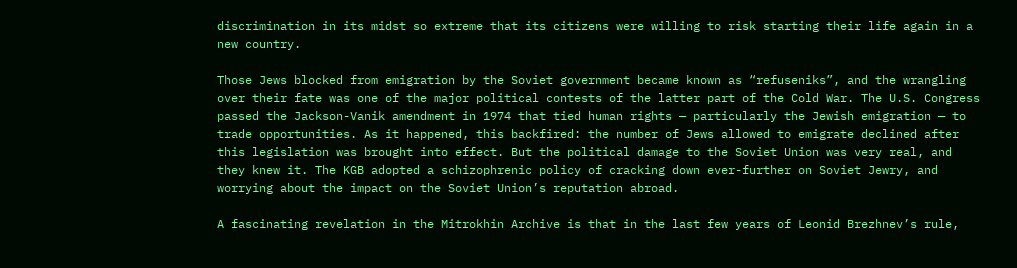discrimination in its midst so extreme that its citizens were willing to risk starting their life again in a new country.

Those Jews blocked from emigration by the Soviet government became known as “refuseniks”, and the wrangling over their fate was one of the major political contests of the latter part of the Cold War. The U.S. Congress passed the Jackson-Vanik amendment in 1974 that tied human rights — particularly the Jewish emigration — to trade opportunities. As it happened, this backfired: the number of Jews allowed to emigrate declined after this legislation was brought into effect. But the political damage to the Soviet Union was very real, and they knew it. The KGB adopted a schizophrenic policy of cracking down ever-further on Soviet Jewry, and worrying about the impact on the Soviet Union’s reputation abroad.

A fascinating revelation in the Mitrokhin Archive is that in the last few years of Leonid Brezhnev’s rule,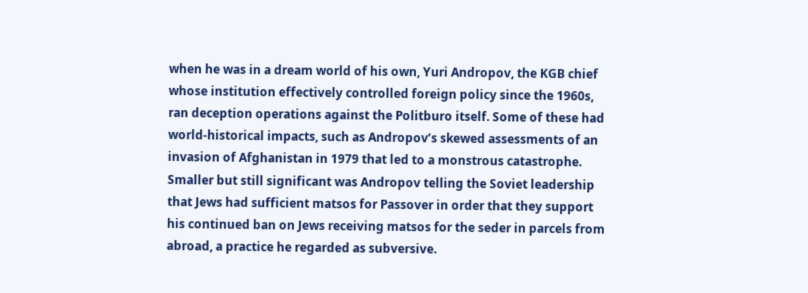when he was in a dream world of his own, Yuri Andropov, the KGB chief whose institution effectively controlled foreign policy since the 1960s, ran deception operations against the Politburo itself. Some of these had world-historical impacts, such as Andropov’s skewed assessments of an invasion of Afghanistan in 1979 that led to a monstrous catastrophe. Smaller but still significant was Andropov telling the Soviet leadership that Jews had sufficient matsos for Passover in order that they support his continued ban on Jews receiving matsos for the seder in parcels from abroad, a practice he regarded as subversive.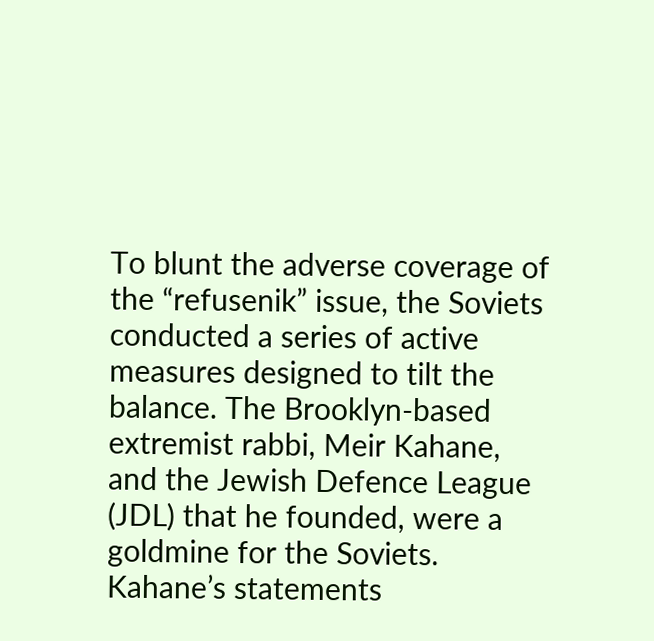To blunt the adverse coverage of the “refusenik” issue, the Soviets conducted a series of active measures designed to tilt the balance. The Brooklyn-based extremist rabbi, Meir Kahane, and the Jewish Defence League (JDL) that he founded, were a goldmine for the Soviets. Kahane’s statements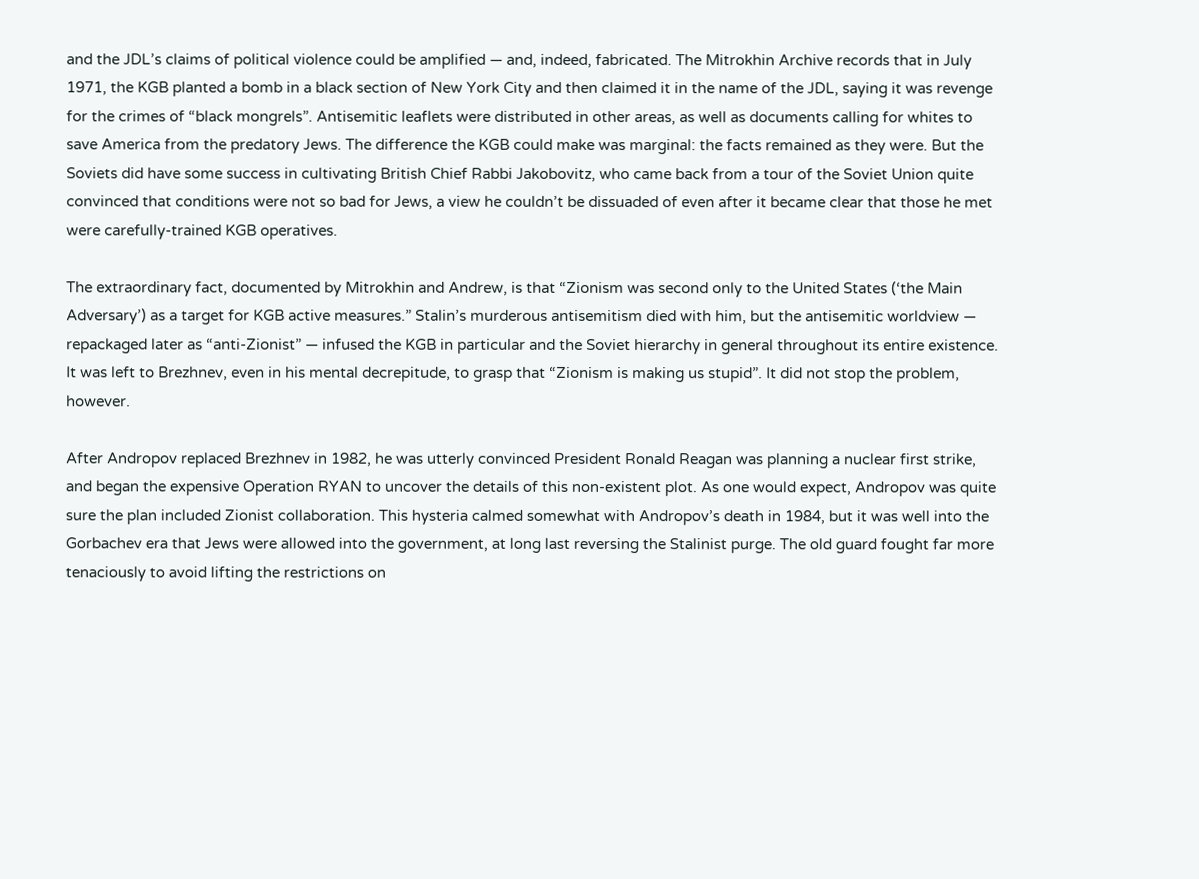and the JDL’s claims of political violence could be amplified — and, indeed, fabricated. The Mitrokhin Archive records that in July 1971, the KGB planted a bomb in a black section of New York City and then claimed it in the name of the JDL, saying it was revenge for the crimes of “black mongrels”. Antisemitic leaflets were distributed in other areas, as well as documents calling for whites to save America from the predatory Jews. The difference the KGB could make was marginal: the facts remained as they were. But the Soviets did have some success in cultivating British Chief Rabbi Jakobovitz, who came back from a tour of the Soviet Union quite convinced that conditions were not so bad for Jews, a view he couldn’t be dissuaded of even after it became clear that those he met were carefully-trained KGB operatives.

The extraordinary fact, documented by Mitrokhin and Andrew, is that “Zionism was second only to the United States (‘the Main Adversary’) as a target for KGB active measures.” Stalin’s murderous antisemitism died with him, but the antisemitic worldview — repackaged later as “anti-Zionist” — infused the KGB in particular and the Soviet hierarchy in general throughout its entire existence. It was left to Brezhnev, even in his mental decrepitude, to grasp that “Zionism is making us stupid”. It did not stop the problem, however.

After Andropov replaced Brezhnev in 1982, he was utterly convinced President Ronald Reagan was planning a nuclear first strike, and began the expensive Operation RYAN to uncover the details of this non-existent plot. As one would expect, Andropov was quite sure the plan included Zionist collaboration. This hysteria calmed somewhat with Andropov’s death in 1984, but it was well into the Gorbachev era that Jews were allowed into the government, at long last reversing the Stalinist purge. The old guard fought far more tenaciously to avoid lifting the restrictions on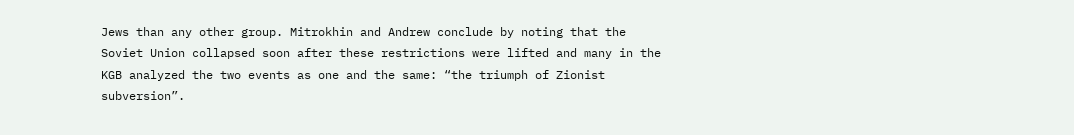Jews than any other group. Mitrokhin and Andrew conclude by noting that the Soviet Union collapsed soon after these restrictions were lifted and many in the KGB analyzed the two events as one and the same: “the triumph of Zionist subversion”.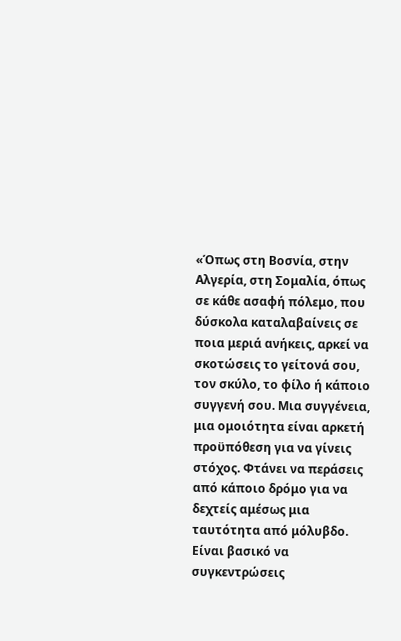«Όπως στη Βοσνία, στην Αλγερία, στη Σομαλία, όπως σε κάθε ασαφή πόλεμο, που δύσκολα καταλαβαίνεις σε ποια μεριά ανήκεις, αρκεί να σκοτώσεις το γείτονά σου, τον σκύλο, το φίλο ή κάποιο συγγενή σου. Μια συγγένεια, μια ομοιότητα είναι αρκετή προϋπόθεση για να γίνεις στόχος. Φτάνει να περάσεις από κάποιο δρόμο για να δεχτείς αμέσως μια ταυτότητα από μόλυβδο. Είναι βασικό να συγκεντρώσεις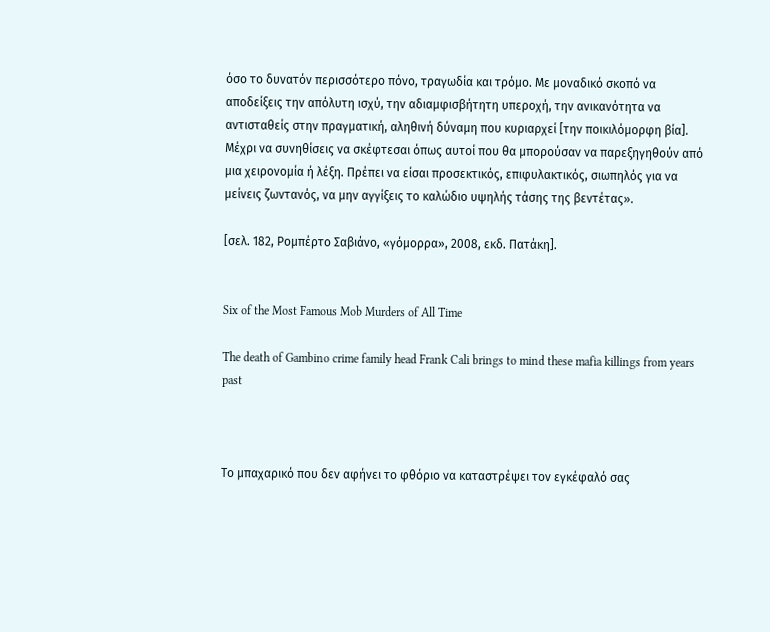όσο το δυνατόν περισσότερο πόνο, τραγωδία και τρόμο. Με μοναδικό σκοπό να αποδείξεις την απόλυτη ισχύ, την αδιαμφισβήτητη υπεροχή, την ανικανότητα να αντισταθείς στην πραγματική, αληθινή δύναμη που κυριαρχεί [την ποικιλόμορφη βία]. Μέχρι να συνηθίσεις να σκέφτεσαι όπως αυτοί που θα μπορούσαν να παρεξηγηθούν από μια χειρονομία ή λέξη. Πρέπει να είσαι προσεκτικός, επιφυλακτικός, σιωπηλός για να μείνεις ζωντανός, να μην αγγίξεις το καλώδιο υψηλής τάσης της βεντέτας».

[σελ. 182, Ρομπέρτο Σαβιάνο, «γόμορρα», 2008, εκδ. Πατάκη].


Six of the Most Famous Mob Murders of All Time

The death of Gambino crime family head Frank Cali brings to mind these mafia killings from years past



Το μπαχαρικό που δεν αφήνει το φθόριο να καταστρέψει τον εγκέφαλό σας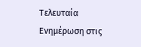Τελευταία Ενημέρωση στις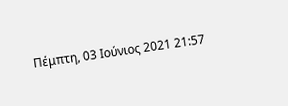Πέμπτη, 03 Ιούνιος 2021 21:57